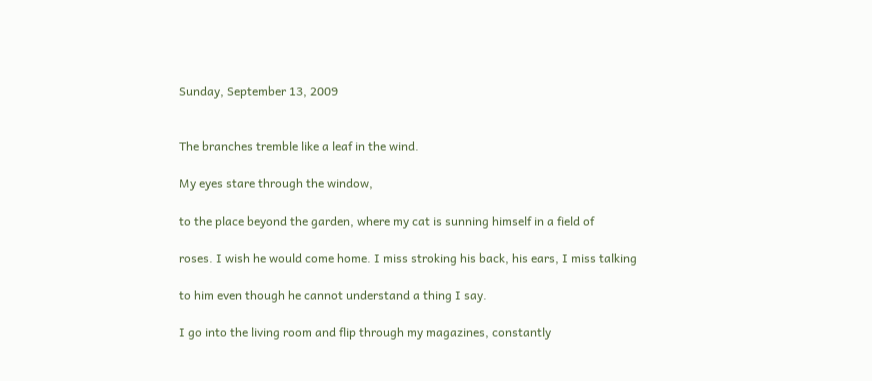Sunday, September 13, 2009


The branches tremble like a leaf in the wind.

My eyes stare through the window,

to the place beyond the garden, where my cat is sunning himself in a field of

roses. I wish he would come home. I miss stroking his back, his ears, I miss talking

to him even though he cannot understand a thing I say.

I go into the living room and flip through my magazines, constantly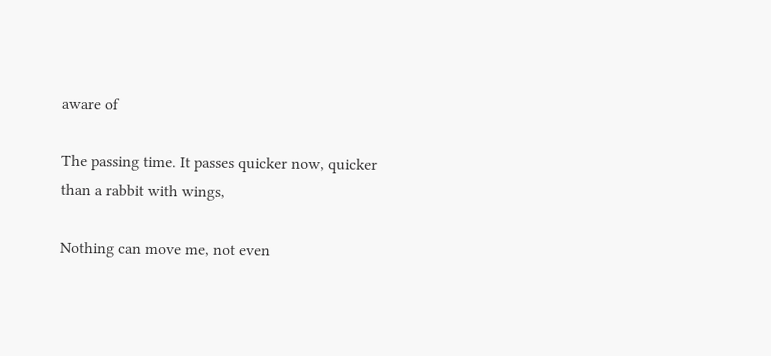aware of

The passing time. It passes quicker now, quicker than a rabbit with wings,

Nothing can move me, not even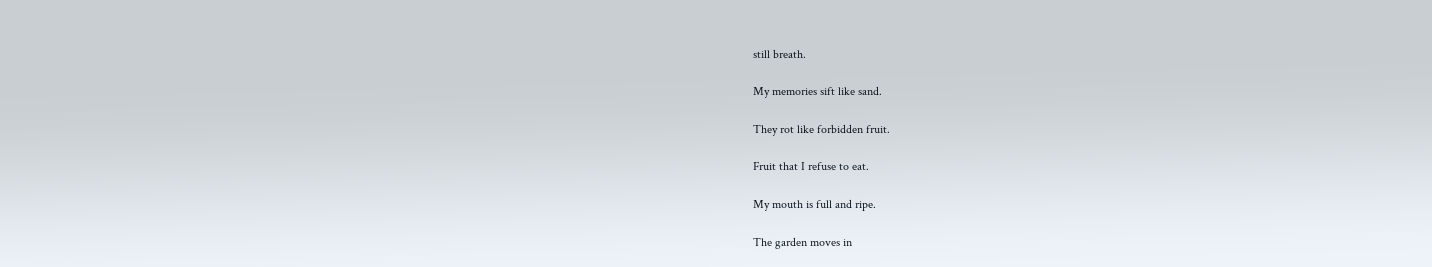still breath.

My memories sift like sand.

They rot like forbidden fruit.

Fruit that I refuse to eat.

My mouth is full and ripe.

The garden moves in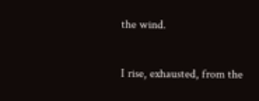the wind.

I rise, exhausted, from the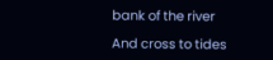bank of the river

And cross to tides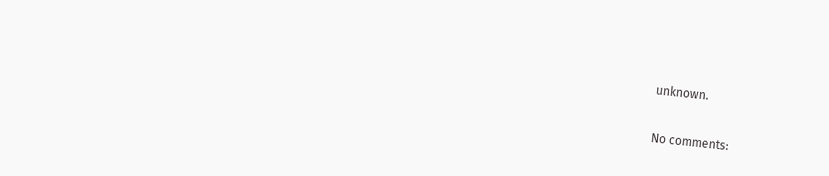unknown.

No comments: